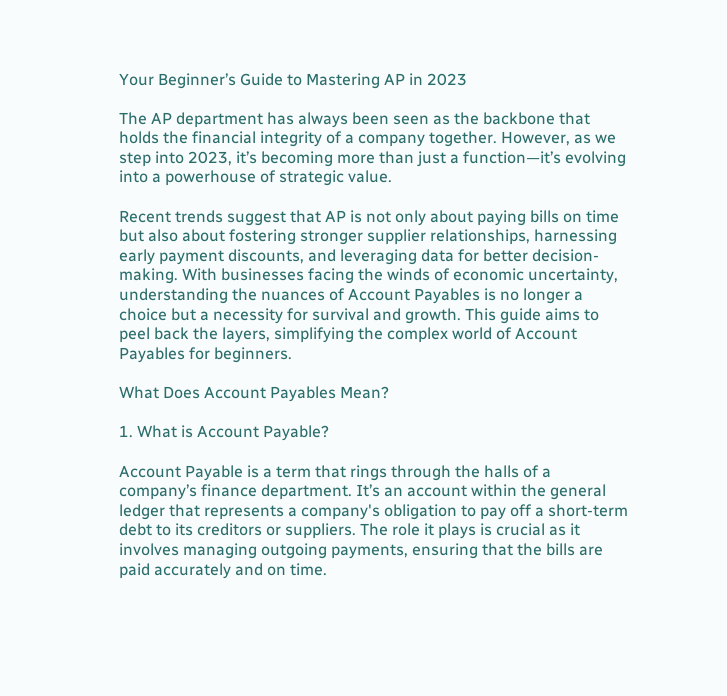Your Beginner’s Guide to Mastering AP in 2023

The AP department has always been seen as the backbone that holds the financial integrity of a company together. However, as we step into 2023, it’s becoming more than just a function—it’s evolving into a powerhouse of strategic value.

Recent trends suggest that AP is not only about paying bills on time but also about fostering stronger supplier relationships, harnessing early payment discounts, and leveraging data for better decision-making. With businesses facing the winds of economic uncertainty, understanding the nuances of Account Payables is no longer a choice but a necessity for survival and growth. This guide aims to peel back the layers, simplifying the complex world of Account Payables for beginners.

What Does Account Payables Mean?

1. What is Account Payable?

Account Payable is a term that rings through the halls of a company’s finance department. It’s an account within the general ledger that represents a company's obligation to pay off a short-term debt to its creditors or suppliers. The role it plays is crucial as it involves managing outgoing payments, ensuring that the bills are paid accurately and on time.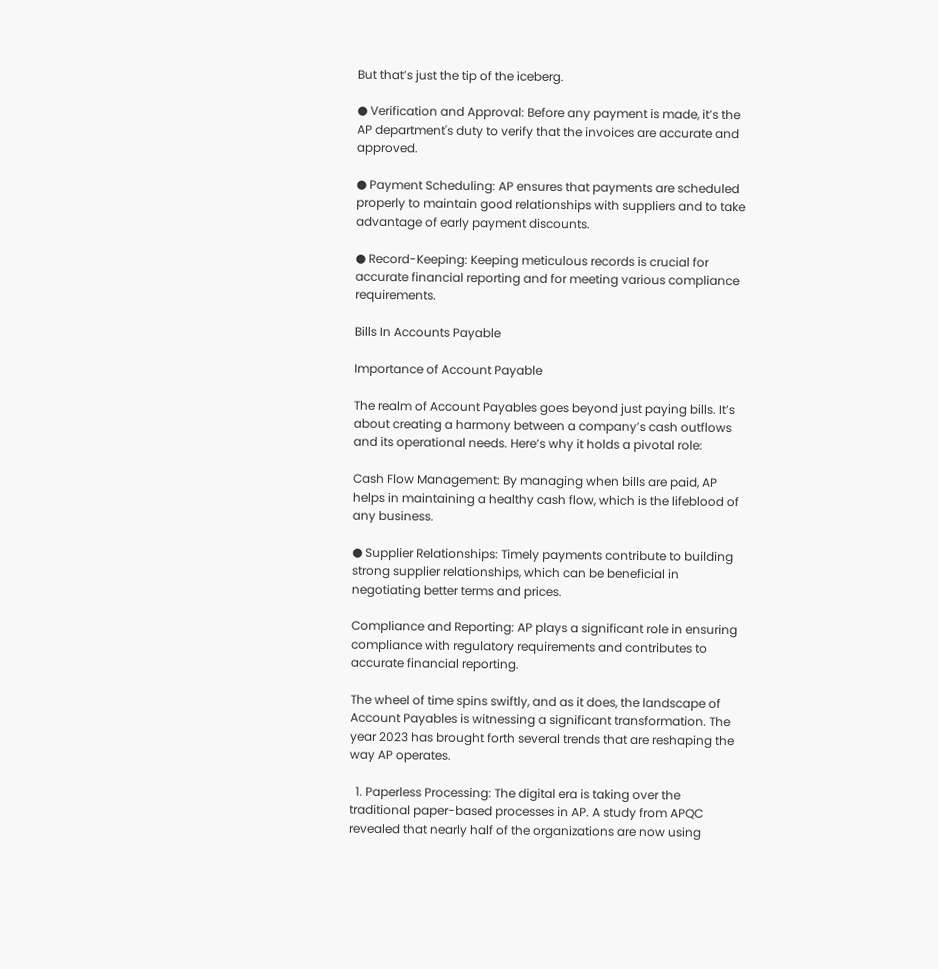But that’s just the tip of the iceberg.

● Verification and Approval: Before any payment is made, it’s the AP department's duty to verify that the invoices are accurate and approved.

● Payment Scheduling: AP ensures that payments are scheduled properly to maintain good relationships with suppliers and to take advantage of early payment discounts.

● Record-Keeping: Keeping meticulous records is crucial for accurate financial reporting and for meeting various compliance requirements.

Bills In Accounts Payable

Importance of Account Payable

The realm of Account Payables goes beyond just paying bills. It’s about creating a harmony between a company’s cash outflows and its operational needs. Here’s why it holds a pivotal role:

Cash Flow Management: By managing when bills are paid, AP helps in maintaining a healthy cash flow, which is the lifeblood of any business.

● Supplier Relationships: Timely payments contribute to building strong supplier relationships, which can be beneficial in negotiating better terms and prices.

Compliance and Reporting: AP plays a significant role in ensuring compliance with regulatory requirements and contributes to accurate financial reporting.

The wheel of time spins swiftly, and as it does, the landscape of Account Payables is witnessing a significant transformation. The year 2023 has brought forth several trends that are reshaping the way AP operates.

  1. Paperless Processing: The digital era is taking over the traditional paper-based processes in AP. A study from APQC revealed that nearly half of the organizations are now using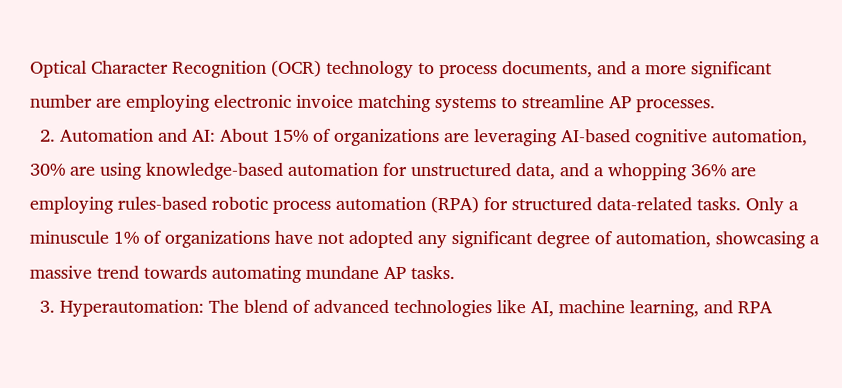Optical Character Recognition (OCR) technology to process documents, and a more significant number are employing electronic invoice matching systems to streamline AP processes.
  2. Automation and AI: About 15% of organizations are leveraging AI-based cognitive automation, 30% are using knowledge-based automation for unstructured data, and a whopping 36% are employing rules-based robotic process automation (RPA) for structured data-related tasks. Only a minuscule 1% of organizations have not adopted any significant degree of automation, showcasing a massive trend towards automating mundane AP tasks.
  3. Hyperautomation: The blend of advanced technologies like AI, machine learning, and RPA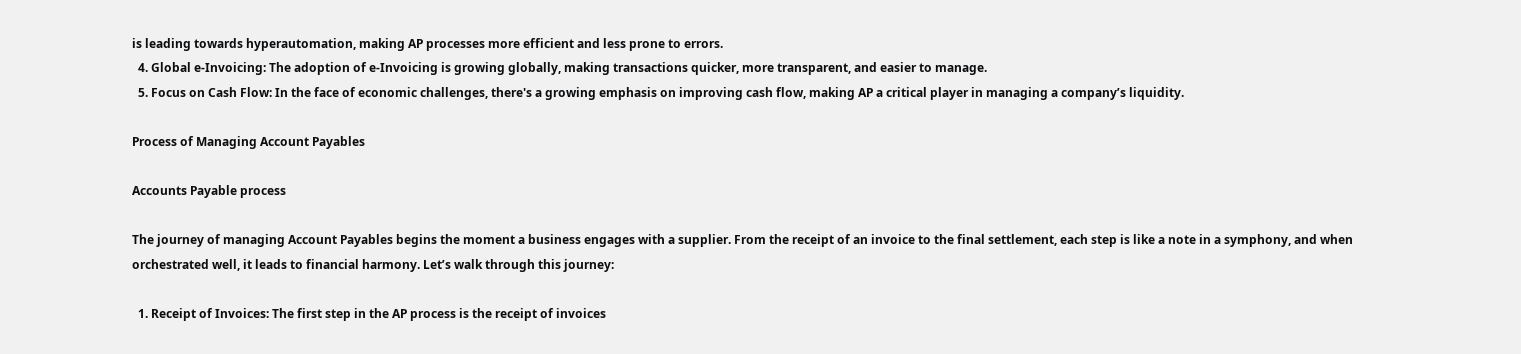is leading towards hyperautomation, making AP processes more efficient and less prone to errors.
  4. Global e-Invoicing: The adoption of e-Invoicing is growing globally, making transactions quicker, more transparent, and easier to manage.
  5. Focus on Cash Flow: In the face of economic challenges, there's a growing emphasis on improving cash flow, making AP a critical player in managing a company’s liquidity.

Process of Managing Account Payables

Accounts Payable process

The journey of managing Account Payables begins the moment a business engages with a supplier. From the receipt of an invoice to the final settlement, each step is like a note in a symphony, and when orchestrated well, it leads to financial harmony. Let’s walk through this journey:

  1. Receipt of Invoices: The first step in the AP process is the receipt of invoices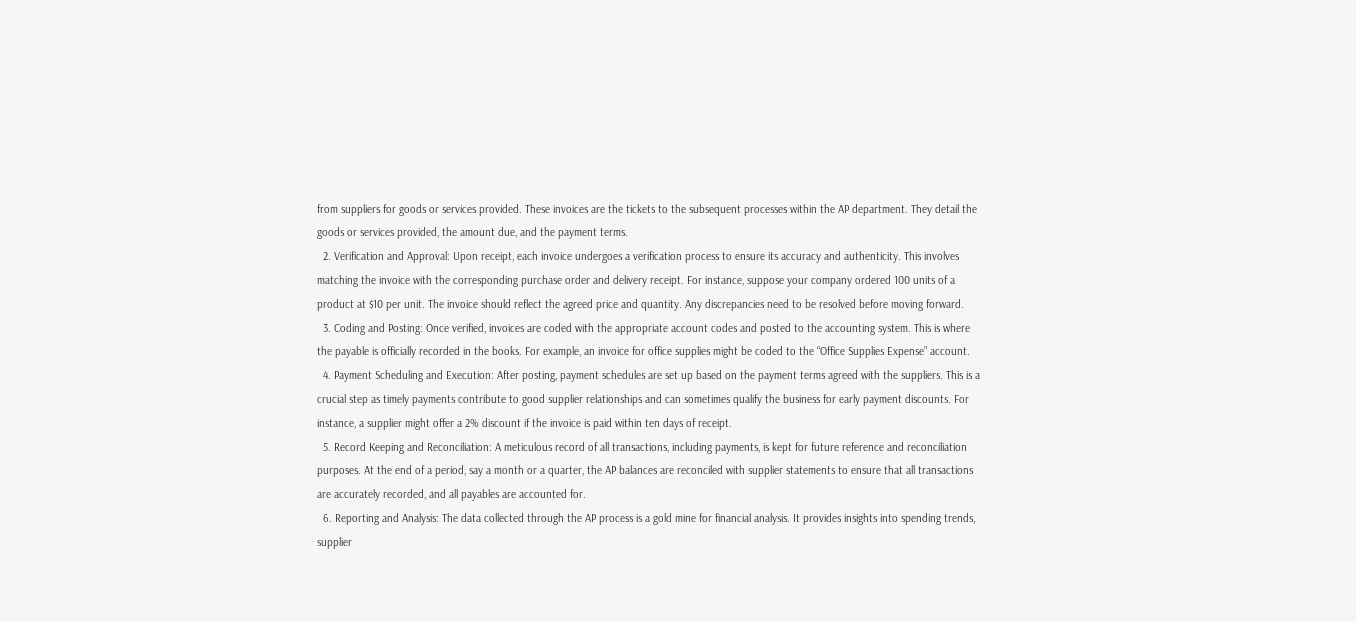from suppliers for goods or services provided. These invoices are the tickets to the subsequent processes within the AP department. They detail the goods or services provided, the amount due, and the payment terms.
  2. Verification and Approval: Upon receipt, each invoice undergoes a verification process to ensure its accuracy and authenticity. This involves matching the invoice with the corresponding purchase order and delivery receipt. For instance, suppose your company ordered 100 units of a product at $10 per unit. The invoice should reflect the agreed price and quantity. Any discrepancies need to be resolved before moving forward.
  3. Coding and Posting: Once verified, invoices are coded with the appropriate account codes and posted to the accounting system. This is where the payable is officially recorded in the books. For example, an invoice for office supplies might be coded to the “Office Supplies Expense” account.
  4. Payment Scheduling and Execution: After posting, payment schedules are set up based on the payment terms agreed with the suppliers. This is a crucial step as timely payments contribute to good supplier relationships and can sometimes qualify the business for early payment discounts. For instance, a supplier might offer a 2% discount if the invoice is paid within ten days of receipt.
  5. Record Keeping and Reconciliation: A meticulous record of all transactions, including payments, is kept for future reference and reconciliation purposes. At the end of a period, say a month or a quarter, the AP balances are reconciled with supplier statements to ensure that all transactions are accurately recorded, and all payables are accounted for.
  6. Reporting and Analysis: The data collected through the AP process is a gold mine for financial analysis. It provides insights into spending trends, supplier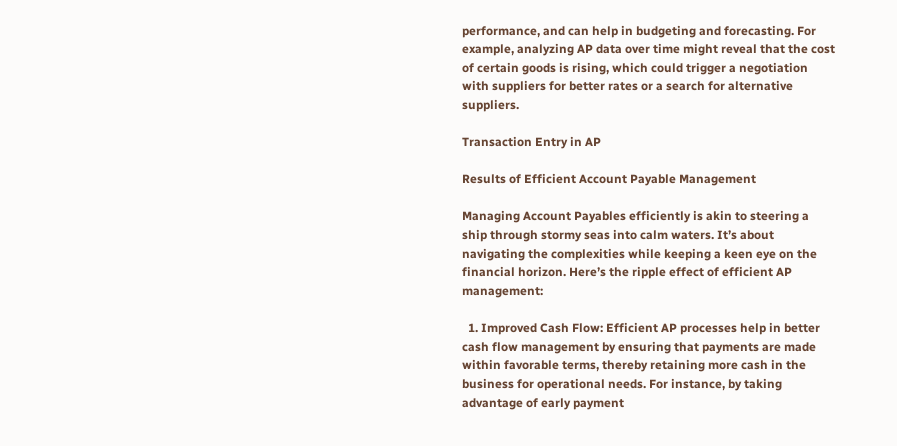performance, and can help in budgeting and forecasting. For example, analyzing AP data over time might reveal that the cost of certain goods is rising, which could trigger a negotiation with suppliers for better rates or a search for alternative suppliers.

Transaction Entry in AP

Results of Efficient Account Payable Management

Managing Account Payables efficiently is akin to steering a ship through stormy seas into calm waters. It’s about navigating the complexities while keeping a keen eye on the financial horizon. Here’s the ripple effect of efficient AP management:

  1. Improved Cash Flow: Efficient AP processes help in better cash flow management by ensuring that payments are made within favorable terms, thereby retaining more cash in the business for operational needs. For instance, by taking advantage of early payment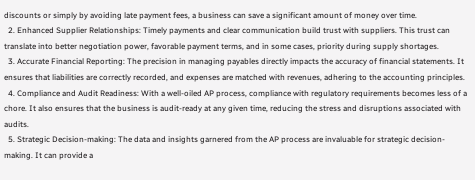discounts or simply by avoiding late payment fees, a business can save a significant amount of money over time.
  2. Enhanced Supplier Relationships: Timely payments and clear communication build trust with suppliers. This trust can translate into better negotiation power, favorable payment terms, and in some cases, priority during supply shortages.
  3. Accurate Financial Reporting: The precision in managing payables directly impacts the accuracy of financial statements. It ensures that liabilities are correctly recorded, and expenses are matched with revenues, adhering to the accounting principles.
  4. Compliance and Audit Readiness: With a well-oiled AP process, compliance with regulatory requirements becomes less of a chore. It also ensures that the business is audit-ready at any given time, reducing the stress and disruptions associated with audits.
  5. Strategic Decision-making: The data and insights garnered from the AP process are invaluable for strategic decision-making. It can provide a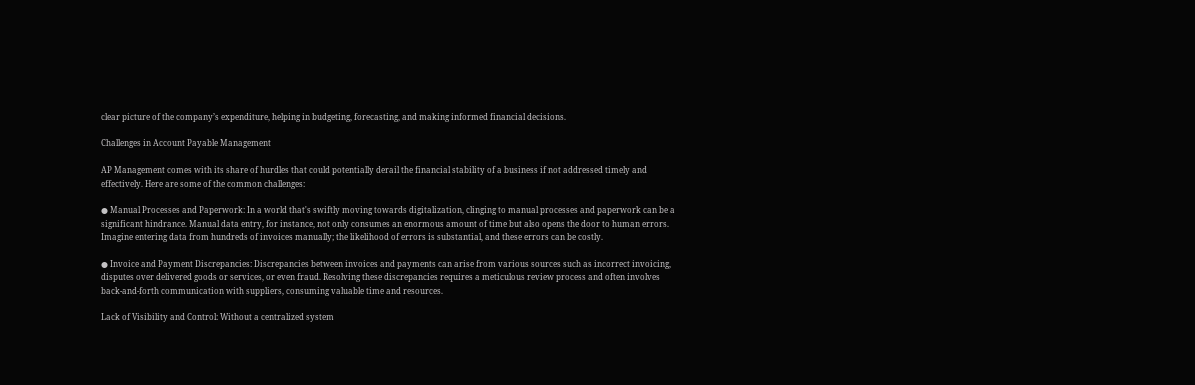clear picture of the company’s expenditure, helping in budgeting, forecasting, and making informed financial decisions.

Challenges in Account Payable Management

AP Management comes with its share of hurdles that could potentially derail the financial stability of a business if not addressed timely and effectively. Here are some of the common challenges:

● Manual Processes and Paperwork: In a world that's swiftly moving towards digitalization, clinging to manual processes and paperwork can be a significant hindrance. Manual data entry, for instance, not only consumes an enormous amount of time but also opens the door to human errors. Imagine entering data from hundreds of invoices manually; the likelihood of errors is substantial, and these errors can be costly.

● Invoice and Payment Discrepancies: Discrepancies between invoices and payments can arise from various sources such as incorrect invoicing, disputes over delivered goods or services, or even fraud. Resolving these discrepancies requires a meticulous review process and often involves back-and-forth communication with suppliers, consuming valuable time and resources.

Lack of Visibility and Control: Without a centralized system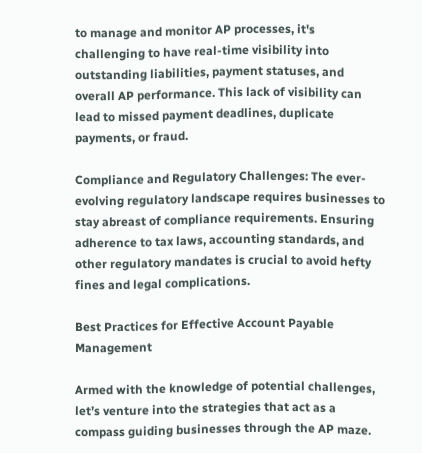to manage and monitor AP processes, it's challenging to have real-time visibility into outstanding liabilities, payment statuses, and overall AP performance. This lack of visibility can lead to missed payment deadlines, duplicate payments, or fraud.

Compliance and Regulatory Challenges: The ever-evolving regulatory landscape requires businesses to stay abreast of compliance requirements. Ensuring adherence to tax laws, accounting standards, and other regulatory mandates is crucial to avoid hefty fines and legal complications.

Best Practices for Effective Account Payable Management

Armed with the knowledge of potential challenges, let’s venture into the strategies that act as a compass guiding businesses through the AP maze.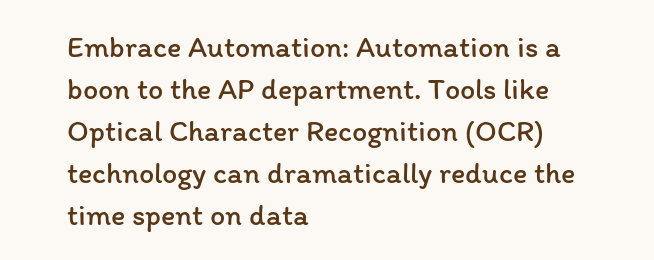Embrace Automation: Automation is a boon to the AP department. Tools like Optical Character Recognition (OCR) technology can dramatically reduce the time spent on data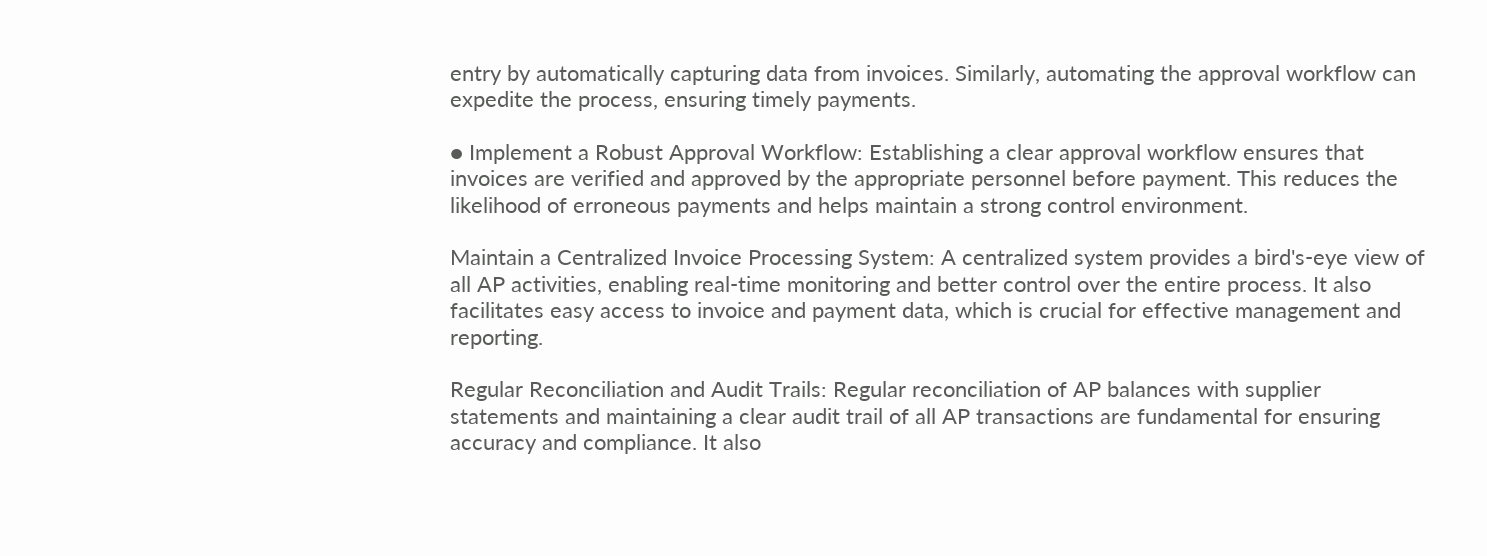entry by automatically capturing data from invoices. Similarly, automating the approval workflow can expedite the process, ensuring timely payments.

● Implement a Robust Approval Workflow: Establishing a clear approval workflow ensures that invoices are verified and approved by the appropriate personnel before payment. This reduces the likelihood of erroneous payments and helps maintain a strong control environment.

Maintain a Centralized Invoice Processing System: A centralized system provides a bird's-eye view of all AP activities, enabling real-time monitoring and better control over the entire process. It also facilitates easy access to invoice and payment data, which is crucial for effective management and reporting.

Regular Reconciliation and Audit Trails: Regular reconciliation of AP balances with supplier statements and maintaining a clear audit trail of all AP transactions are fundamental for ensuring accuracy and compliance. It also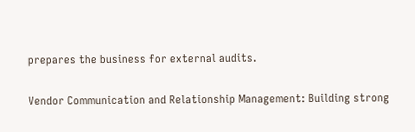prepares the business for external audits.

Vendor Communication and Relationship Management: Building strong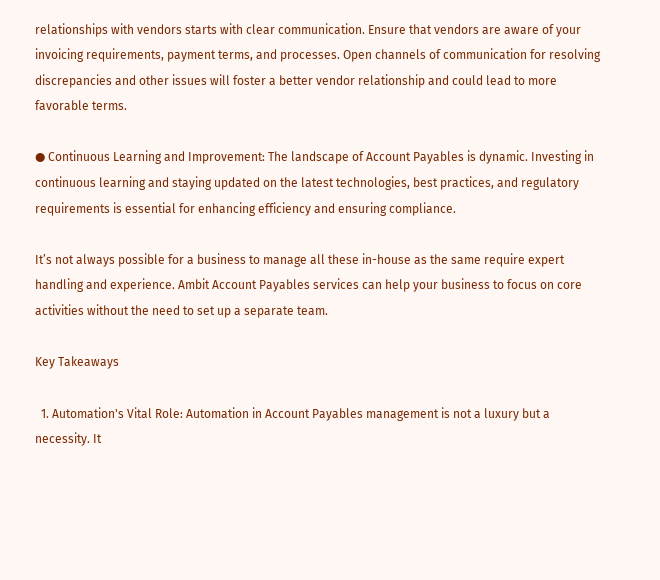relationships with vendors starts with clear communication. Ensure that vendors are aware of your invoicing requirements, payment terms, and processes. Open channels of communication for resolving discrepancies and other issues will foster a better vendor relationship and could lead to more favorable terms.

● Continuous Learning and Improvement: The landscape of Account Payables is dynamic. Investing in continuous learning and staying updated on the latest technologies, best practices, and regulatory requirements is essential for enhancing efficiency and ensuring compliance.

It’s not always possible for a business to manage all these in-house as the same require expert handling and experience. Ambit Account Payables services can help your business to focus on core activities without the need to set up a separate team.

Key Takeaways

  1. Automation's Vital Role: Automation in Account Payables management is not a luxury but a necessity. It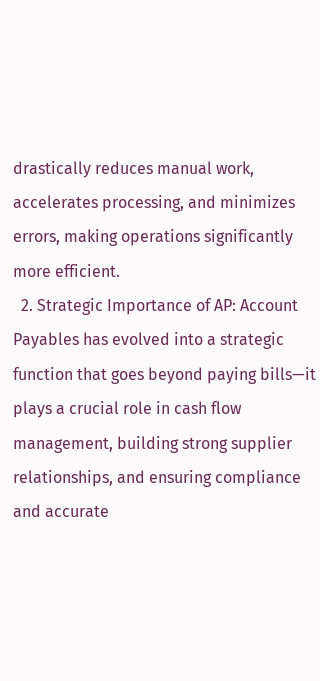drastically reduces manual work, accelerates processing, and minimizes errors, making operations significantly more efficient.
  2. Strategic Importance of AP: Account Payables has evolved into a strategic function that goes beyond paying bills—it plays a crucial role in cash flow management, building strong supplier relationships, and ensuring compliance and accurate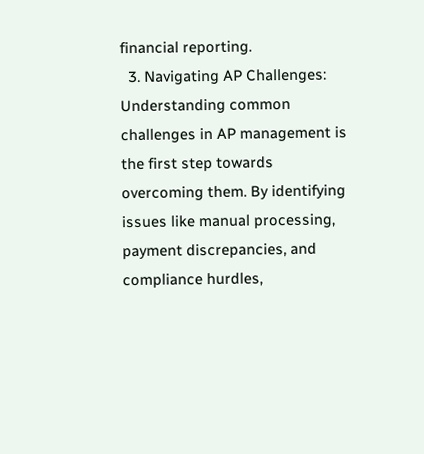financial reporting.
  3. Navigating AP Challenges: Understanding common challenges in AP management is the first step towards overcoming them. By identifying issues like manual processing, payment discrepancies, and compliance hurdles,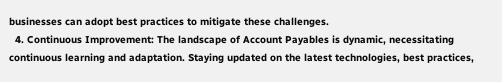businesses can adopt best practices to mitigate these challenges.
  4. Continuous Improvement: The landscape of Account Payables is dynamic, necessitating continuous learning and adaptation. Staying updated on the latest technologies, best practices,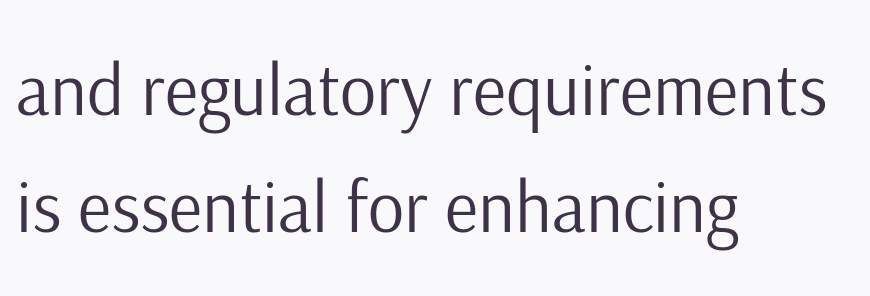and regulatory requirements is essential for enhancing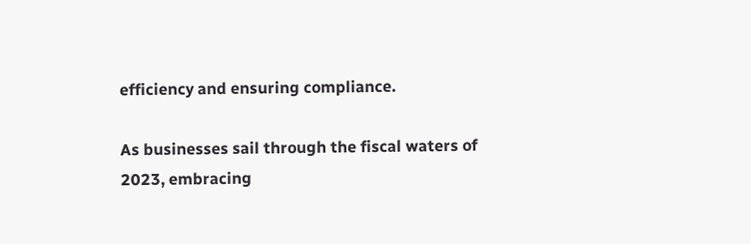efficiency and ensuring compliance.

As businesses sail through the fiscal waters of 2023, embracing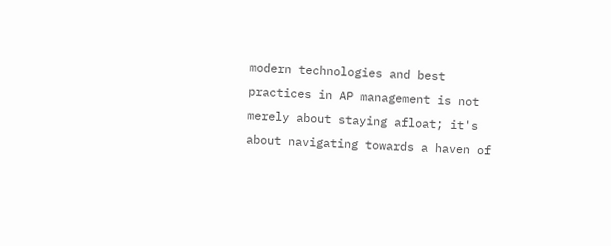modern technologies and best practices in AP management is not merely about staying afloat; it's about navigating towards a haven of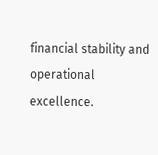financial stability and operational excellence.